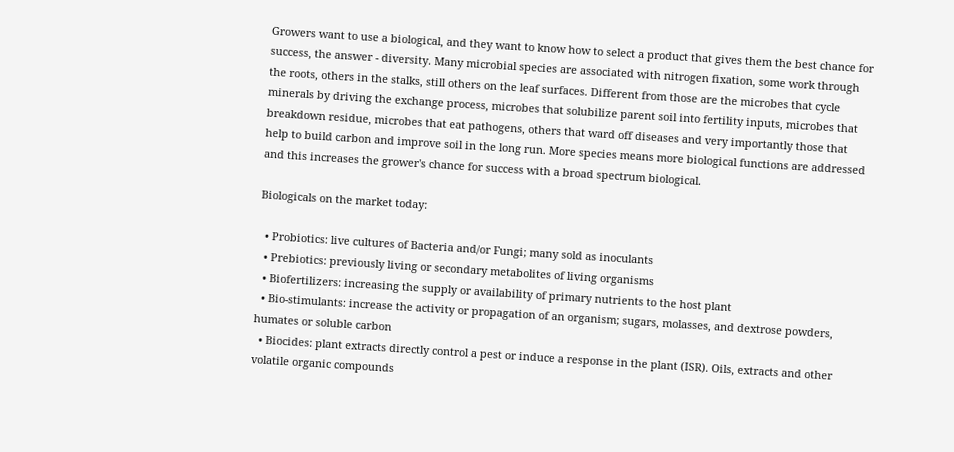Growers want to use a biological, and they want to know how to select a product that gives them the best chance for success, the answer - diversity. Many microbial species are associated with nitrogen fixation, some work through the roots, others in the stalks, still others on the leaf surfaces. Different from those are the microbes that cycle minerals by driving the exchange process, microbes that solubilize parent soil into fertility inputs, microbes that breakdown residue, microbes that eat pathogens, others that ward off diseases and very importantly those that help to build carbon and improve soil in the long run. More species means more biological functions are addressed and this increases the grower's chance for success with a broad spectrum biological.

Biologicals on the market today:

  • Probiotics: live cultures of Bacteria and/or Fungi; many sold as inoculants
  • Prebiotics: previously living or secondary metabolites of living organisms
  • Biofertilizers: increasing the supply or availability of primary nutrients to the host plant
  • Bio-stimulants: increase the activity or propagation of an organism; sugars, molasses, and dextrose powders, humates or soluble carbon
  • Biocides: plant extracts directly control a pest or induce a response in the plant (ISR). Oils, extracts and other volatile organic compounds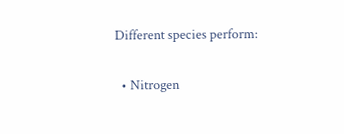Different species perform:

  • Nitrogen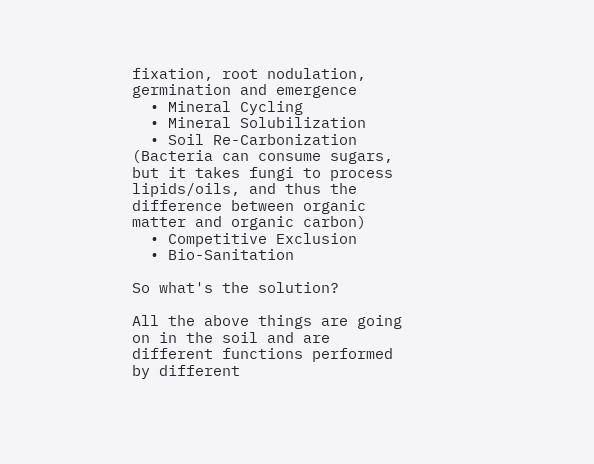fixation, root nodulation, germination and emergence
  • Mineral Cycling
  • Mineral Solubilization
  • Soil Re-Carbonization (Bacteria can consume sugars, but it takes fungi to process lipids/oils, and thus the difference between organic matter and organic carbon)
  • Competitive Exclusion
  • Bio-Sanitation

So what's the solution?

All the above things are going on in the soil and are different functions performed by different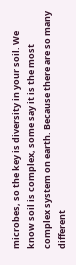microbes, so the key is diversity in your soil. We know soil is complex, some say it is the most complex system on earth. Because there are so many different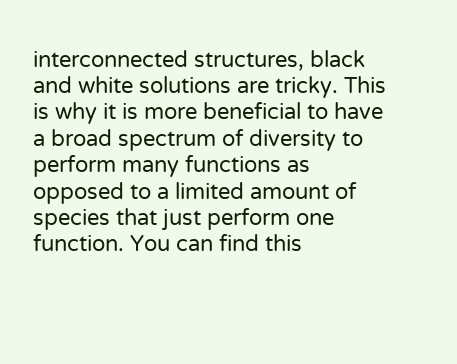interconnected structures, black and white solutions are tricky. This is why it is more beneficial to have a broad spectrum of diversity to perform many functions as opposed to a limited amount of species that just perform one function. You can find this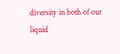diversity in both of our liquid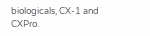biologicals, CX-1 and CXPro.